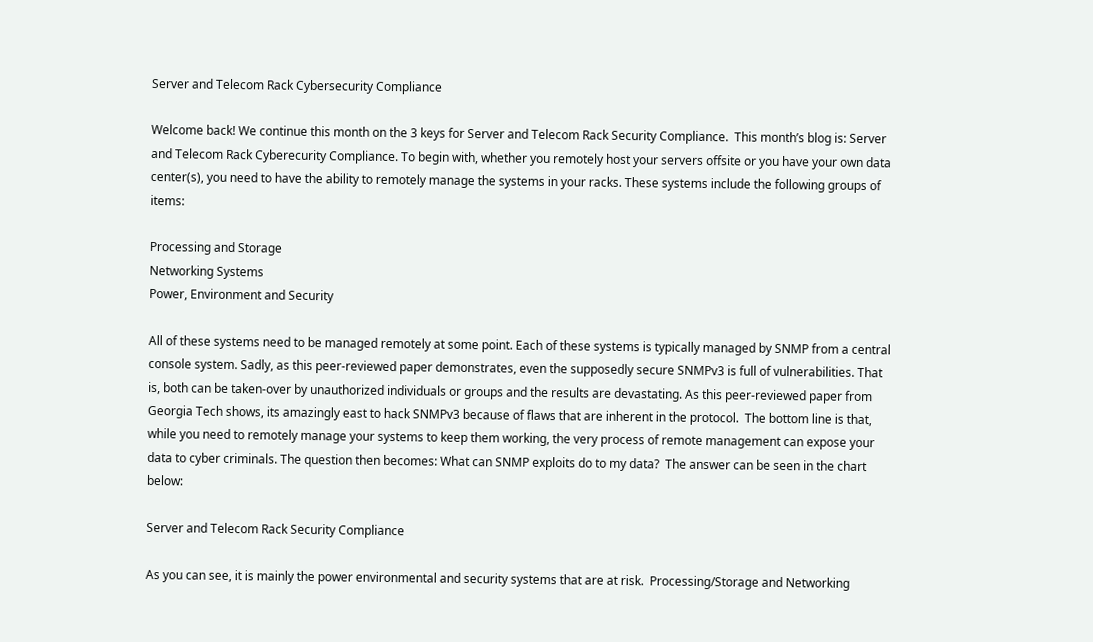Server and Telecom Rack Cybersecurity Compliance

Welcome back! We continue this month on the 3 keys for Server and Telecom Rack Security Compliance.  This month’s blog is: Server and Telecom Rack Cyberecurity Compliance. To begin with, whether you remotely host your servers offsite or you have your own data center(s), you need to have the ability to remotely manage the systems in your racks. These systems include the following groups of items:

Processing and Storage
Networking Systems
Power, Environment and Security

All of these systems need to be managed remotely at some point. Each of these systems is typically managed by SNMP from a central console system. Sadly, as this peer-reviewed paper demonstrates, even the supposedly secure SNMPv3 is full of vulnerabilities. That is, both can be taken-over by unauthorized individuals or groups and the results are devastating. As this peer-reviewed paper from Georgia Tech shows, its amazingly east to hack SNMPv3 because of flaws that are inherent in the protocol.  The bottom line is that, while you need to remotely manage your systems to keep them working, the very process of remote management can expose your data to cyber criminals. The question then becomes: What can SNMP exploits do to my data?  The answer can be seen in the chart below:

Server and Telecom Rack Security Compliance

As you can see, it is mainly the power environmental and security systems that are at risk.  Processing/Storage and Networking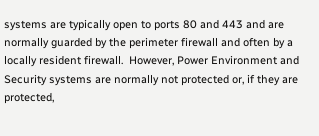systems are typically open to ports 80 and 443 and are normally guarded by the perimeter firewall and often by a locally resident firewall.  However, Power Environment and Security systems are normally not protected or, if they are protected,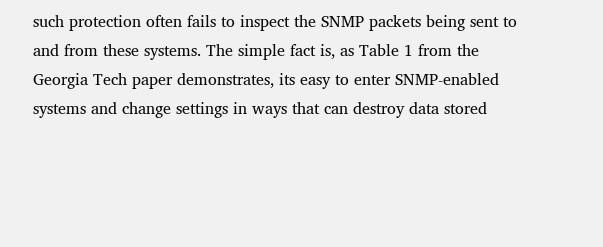such protection often fails to inspect the SNMP packets being sent to and from these systems. The simple fact is, as Table 1 from the Georgia Tech paper demonstrates, its easy to enter SNMP-enabled systems and change settings in ways that can destroy data stored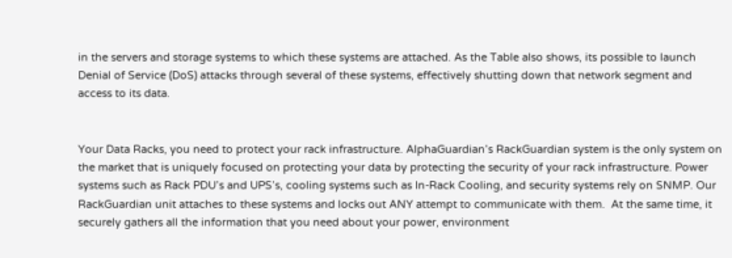in the servers and storage systems to which these systems are attached. As the Table also shows, its possible to launch Denial of Service (DoS) attacks through several of these systems, effectively shutting down that network segment and access to its data.


Your Data Racks, you need to protect your rack infrastructure. AlphaGuardian’s RackGuardian system is the only system on the market that is uniquely focused on protecting your data by protecting the security of your rack infrastructure. Power systems such as Rack PDU’s and UPS’s, cooling systems such as In-Rack Cooling, and security systems rely on SNMP. Our RackGuardian unit attaches to these systems and locks out ANY attempt to communicate with them.  At the same time, it securely gathers all the information that you need about your power, environment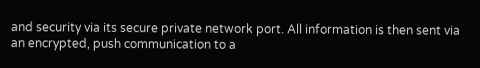and security via its secure private network port. All information is then sent via an encrypted, push communication to a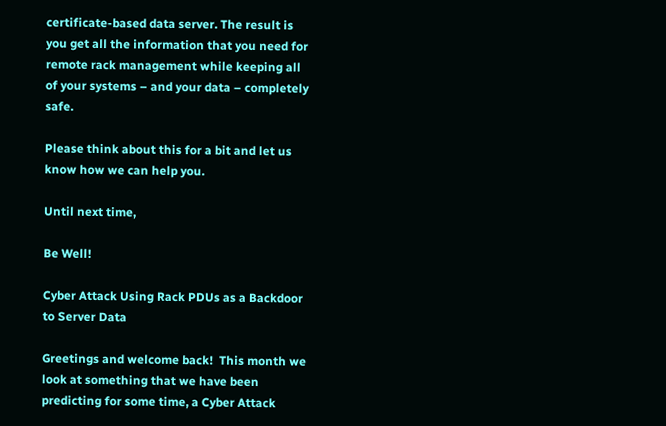certificate-based data server. The result is you get all the information that you need for remote rack management while keeping all of your systems – and your data – completely safe.

Please think about this for a bit and let us know how we can help you.

Until next time,

Be Well!

Cyber Attack Using Rack PDUs as a Backdoor to Server Data

Greetings and welcome back!  This month we look at something that we have been predicting for some time, a Cyber Attack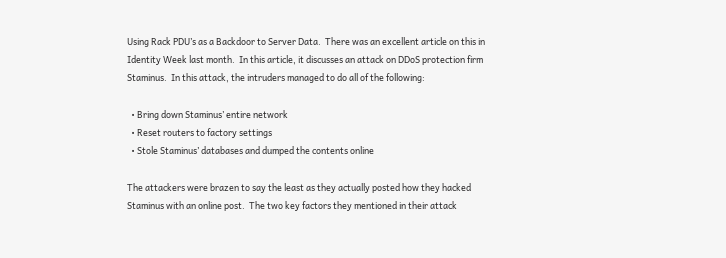Using Rack PDU’s as a Backdoor to Server Data.  There was an excellent article on this in Identity Week last month.  In this article, it discusses an attack on DDoS protection firm Staminus.  In this attack, the intruders managed to do all of the following:

  • Bring down Staminus’ entire network
  • Reset routers to factory settings
  • Stole Staminus’ databases and dumped the contents online

The attackers were brazen to say the least as they actually posted how they hacked Staminus with an online post.  The two key factors they mentioned in their attack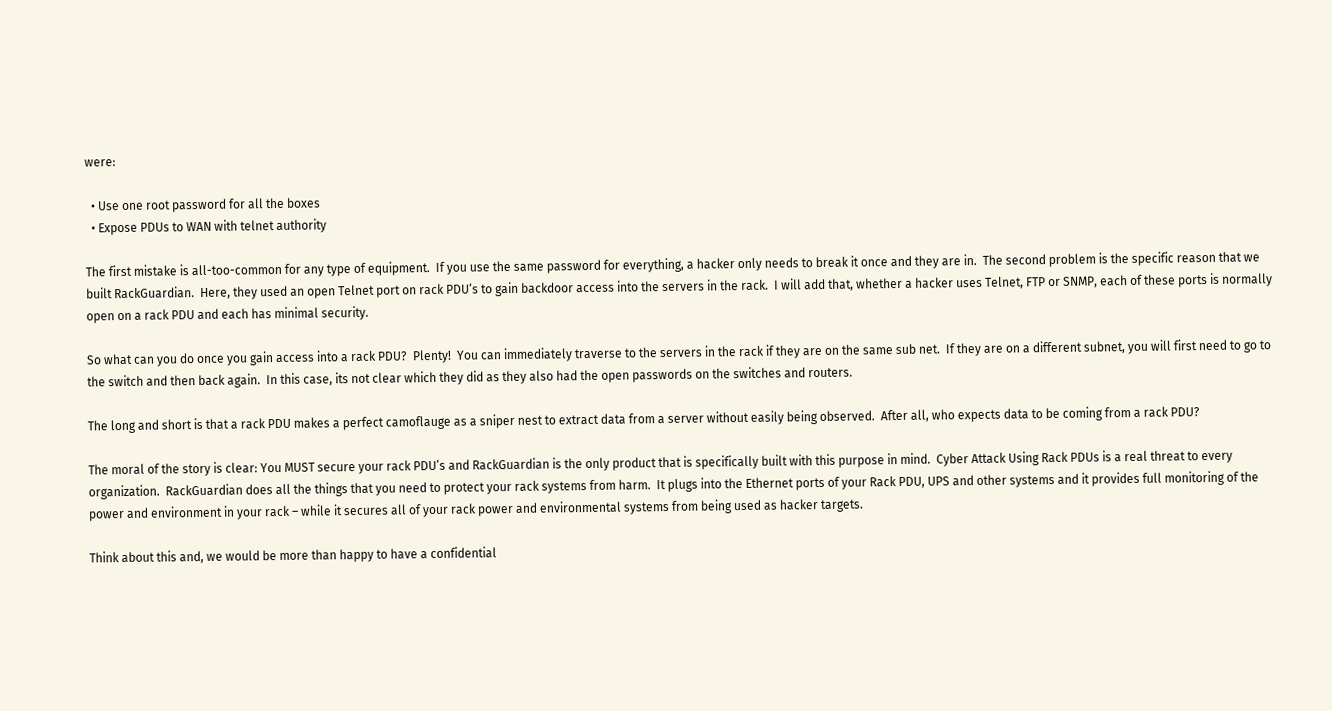were:

  • Use one root password for all the boxes
  • Expose PDUs to WAN with telnet authority

The first mistake is all-too-common for any type of equipment.  If you use the same password for everything, a hacker only needs to break it once and they are in.  The second problem is the specific reason that we built RackGuardian.  Here, they used an open Telnet port on rack PDU’s to gain backdoor access into the servers in the rack.  I will add that, whether a hacker uses Telnet, FTP or SNMP, each of these ports is normally open on a rack PDU and each has minimal security.

So what can you do once you gain access into a rack PDU?  Plenty!  You can immediately traverse to the servers in the rack if they are on the same sub net.  If they are on a different subnet, you will first need to go to the switch and then back again.  In this case, its not clear which they did as they also had the open passwords on the switches and routers.

The long and short is that a rack PDU makes a perfect camoflauge as a sniper nest to extract data from a server without easily being observed.  After all, who expects data to be coming from a rack PDU?

The moral of the story is clear: You MUST secure your rack PDU’s and RackGuardian is the only product that is specifically built with this purpose in mind.  Cyber Attack Using Rack PDUs is a real threat to every organization.  RackGuardian does all the things that you need to protect your rack systems from harm.  It plugs into the Ethernet ports of your Rack PDU, UPS and other systems and it provides full monitoring of the power and environment in your rack – while it secures all of your rack power and environmental systems from being used as hacker targets.

Think about this and, we would be more than happy to have a confidential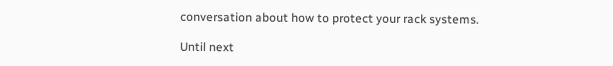conversation about how to protect your rack systems.

Until next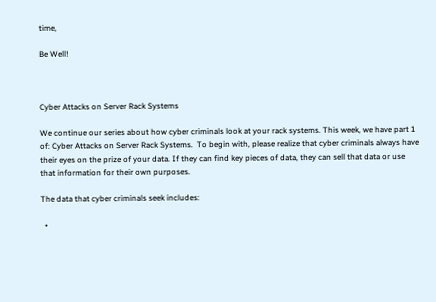time,

Be Well!



Cyber Attacks on Server Rack Systems

We continue our series about how cyber criminals look at your rack systems. This week, we have part 1 of: Cyber Attacks on Server Rack Systems.  To begin with, please realize that cyber criminals always have their eyes on the prize of your data. If they can find key pieces of data, they can sell that data or use that information for their own purposes.

The data that cyber criminals seek includes:

  •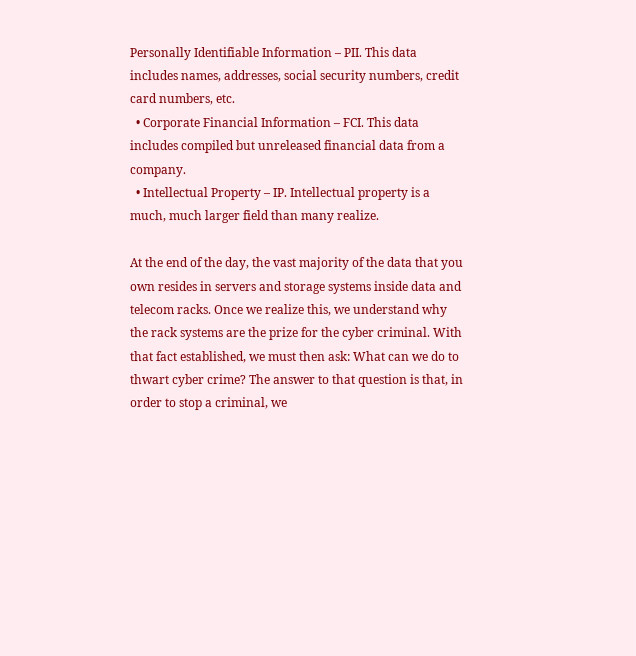Personally Identifiable Information – PII. This data includes names, addresses, social security numbers, credit card numbers, etc.
  • Corporate Financial Information – FCI. This data includes compiled but unreleased financial data from a company.
  • Intellectual Property – IP. Intellectual property is a much, much larger field than many realize.

At the end of the day, the vast majority of the data that you own resides in servers and storage systems inside data and telecom racks. Once we realize this, we understand why the rack systems are the prize for the cyber criminal. With that fact established, we must then ask: What can we do to thwart cyber crime? The answer to that question is that, in order to stop a criminal, we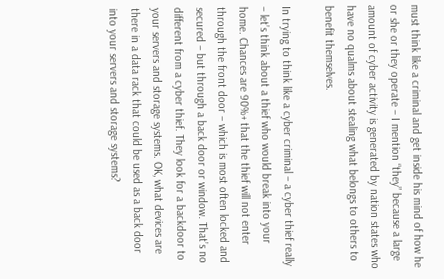must think like a criminal and get inside his mind of how he or she or they operate – I mention “they” because a large amount of cyber activity is generated by nation states who have no qualms about stealing what belongs to others to benefit themselves.

In trying to think like a cyber criminal – a cyber thief really – let’s think about a thief who would break into your home. Chances are 90%+ that the thief will not enter through the front door – which is most often locked and secured – but through a back door or window. That’s no different from a cyber thief. They look for a backdoor to your servers and storage systems. OK, what devices are there in a data rack that could be used as a back door into your servers and storage systems?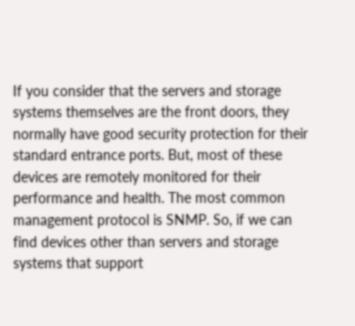If you consider that the servers and storage systems themselves are the front doors, they normally have good security protection for their standard entrance ports. But, most of these devices are remotely monitored for their performance and health. The most common management protocol is SNMP. So, if we can find devices other than servers and storage systems that support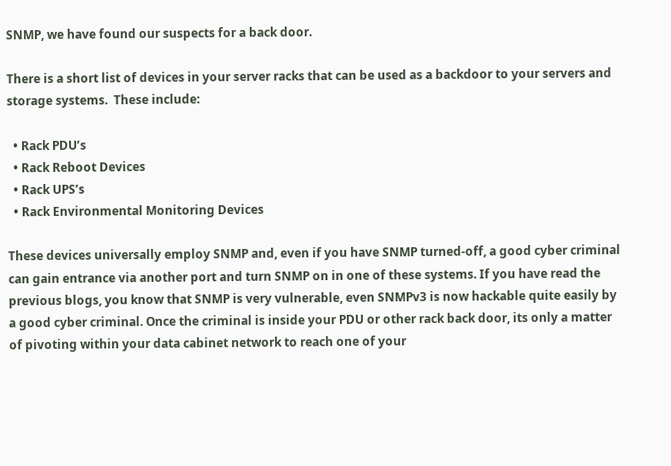SNMP, we have found our suspects for a back door.

There is a short list of devices in your server racks that can be used as a backdoor to your servers and storage systems.  These include:

  • Rack PDU’s
  • Rack Reboot Devices
  • Rack UPS’s
  • Rack Environmental Monitoring Devices

These devices universally employ SNMP and, even if you have SNMP turned-off, a good cyber criminal can gain entrance via another port and turn SNMP on in one of these systems. If you have read the previous blogs, you know that SNMP is very vulnerable, even SNMPv3 is now hackable quite easily by a good cyber criminal. Once the criminal is inside your PDU or other rack back door, its only a matter of pivoting within your data cabinet network to reach one of your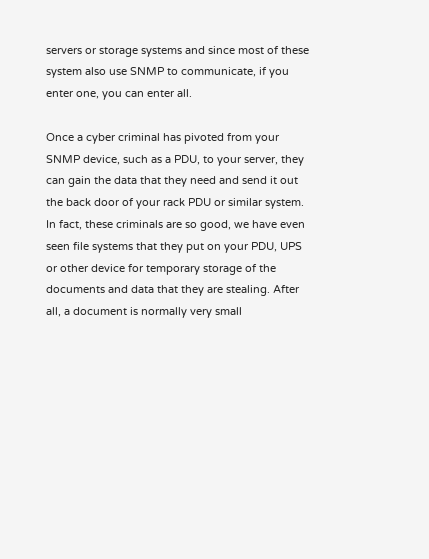servers or storage systems and since most of these system also use SNMP to communicate, if you enter one, you can enter all.

Once a cyber criminal has pivoted from your SNMP device, such as a PDU, to your server, they can gain the data that they need and send it out the back door of your rack PDU or similar system. In fact, these criminals are so good, we have even seen file systems that they put on your PDU, UPS or other device for temporary storage of the documents and data that they are stealing. After all, a document is normally very small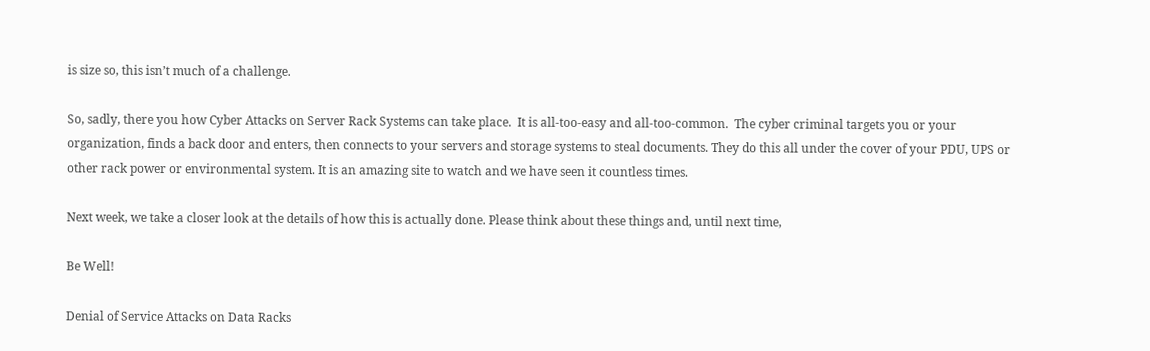is size so, this isn’t much of a challenge.

So, sadly, there you how Cyber Attacks on Server Rack Systems can take place.  It is all-too-easy and all-too-common.  The cyber criminal targets you or your organization, finds a back door and enters, then connects to your servers and storage systems to steal documents. They do this all under the cover of your PDU, UPS or other rack power or environmental system. It is an amazing site to watch and we have seen it countless times.

Next week, we take a closer look at the details of how this is actually done. Please think about these things and, until next time,

Be Well!

Denial of Service Attacks on Data Racks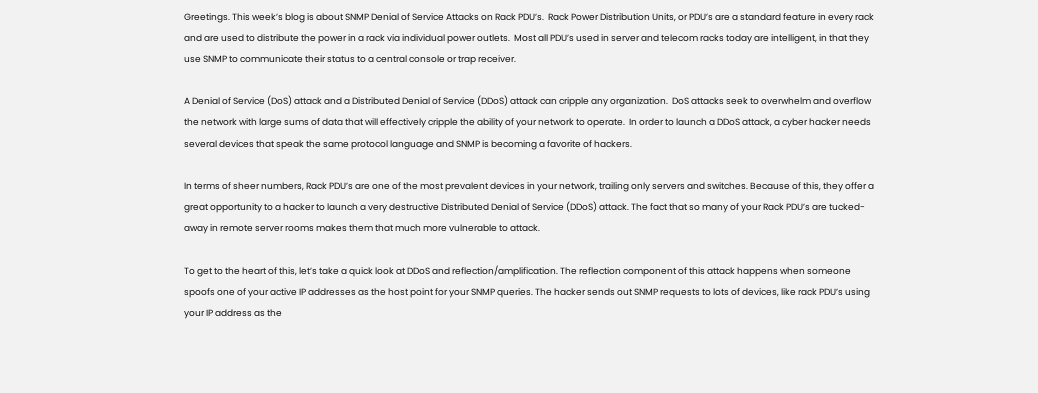Greetings. This week’s blog is about SNMP Denial of Service Attacks on Rack PDU’s.  Rack Power Distribution Units, or PDU’s are a standard feature in every rack and are used to distribute the power in a rack via individual power outlets.  Most all PDU’s used in server and telecom racks today are intelligent, in that they use SNMP to communicate their status to a central console or trap receiver.

A Denial of Service (DoS) attack and a Distributed Denial of Service (DDoS) attack can cripple any organization.  DoS attacks seek to overwhelm and overflow the network with large sums of data that will effectively cripple the ability of your network to operate.  In order to launch a DDoS attack, a cyber hacker needs several devices that speak the same protocol language and SNMP is becoming a favorite of hackers.

In terms of sheer numbers, Rack PDU’s are one of the most prevalent devices in your network, trailing only servers and switches. Because of this, they offer a great opportunity to a hacker to launch a very destructive Distributed Denial of Service (DDoS) attack. The fact that so many of your Rack PDU’s are tucked-away in remote server rooms makes them that much more vulnerable to attack.

To get to the heart of this, let’s take a quick look at DDoS and reflection/amplification. The reflection component of this attack happens when someone spoofs one of your active IP addresses as the host point for your SNMP queries. The hacker sends out SNMP requests to lots of devices, like rack PDU’s using your IP address as the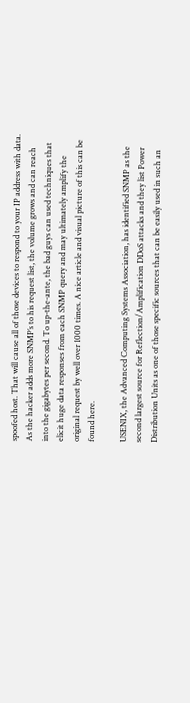spoofed host. That will cause all of those devices to respond to your IP address with data. As the hacker adds more SNMP’s to his request list, the volume grows and can reach into the gigabytes per second. To up-the-ante, the bad guys can used techniques that elicit huge data responses from each SNMP query and may ultimately amplify the original request by well over 1000 times. A nice article and visual picture of this can be found here.

USENIX, the Advanced Computing Systems Association, has identified SNMP as the second largest source for Reflection/Amplification DDoS attacks and they list Power Distribution Units as one of those specific sources that can be easily used in such an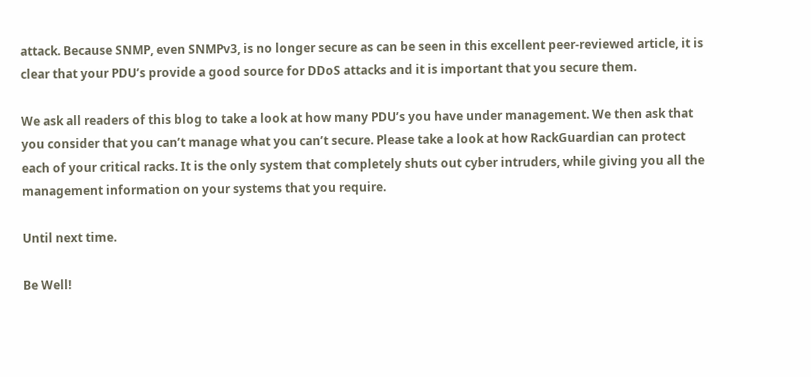attack. Because SNMP, even SNMPv3, is no longer secure as can be seen in this excellent peer-reviewed article, it is clear that your PDU’s provide a good source for DDoS attacks and it is important that you secure them.

We ask all readers of this blog to take a look at how many PDU’s you have under management. We then ask that you consider that you can’t manage what you can’t secure. Please take a look at how RackGuardian can protect each of your critical racks. It is the only system that completely shuts out cyber intruders, while giving you all the management information on your systems that you require.

Until next time.

Be Well!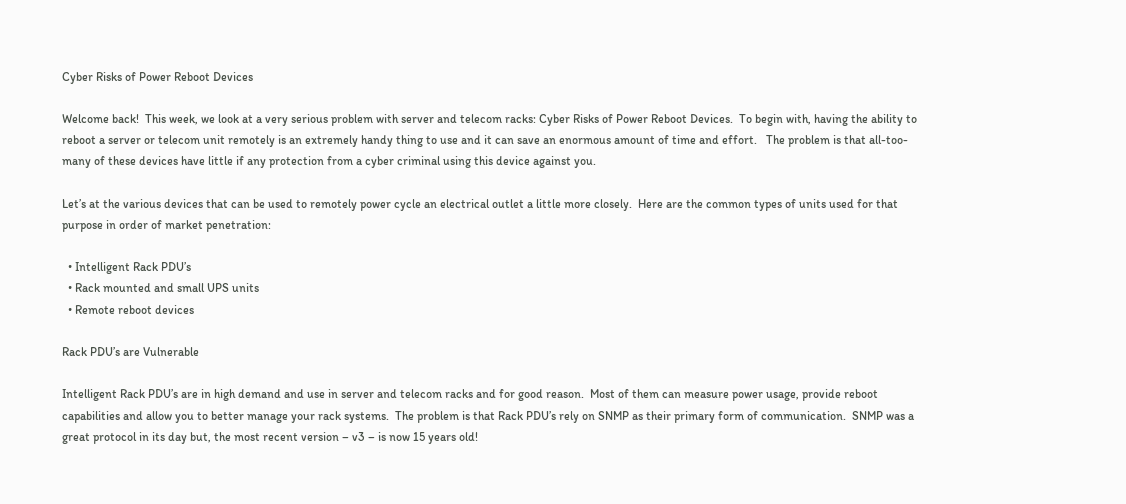Cyber Risks of Power Reboot Devices

Welcome back!  This week, we look at a very serious problem with server and telecom racks: Cyber Risks of Power Reboot Devices.  To begin with, having the ability to reboot a server or telecom unit remotely is an extremely handy thing to use and it can save an enormous amount of time and effort.   The problem is that all-too-many of these devices have little if any protection from a cyber criminal using this device against you.

Let’s at the various devices that can be used to remotely power cycle an electrical outlet a little more closely.  Here are the common types of units used for that purpose in order of market penetration:

  • Intelligent Rack PDU’s
  • Rack mounted and small UPS units
  • Remote reboot devices

Rack PDU’s are Vulnerable

Intelligent Rack PDU’s are in high demand and use in server and telecom racks and for good reason.  Most of them can measure power usage, provide reboot capabilities and allow you to better manage your rack systems.  The problem is that Rack PDU’s rely on SNMP as their primary form of communication.  SNMP was a great protocol in its day but, the most recent version – v3 – is now 15 years old!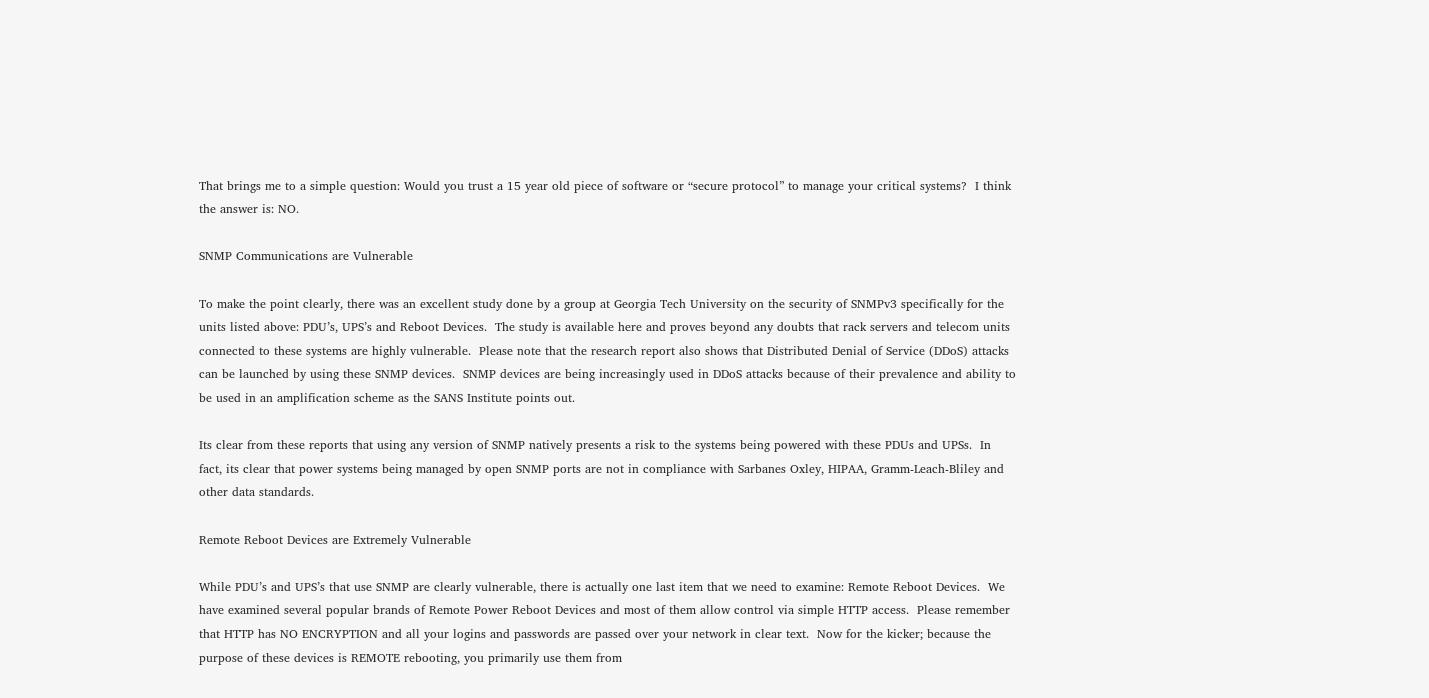That brings me to a simple question: Would you trust a 15 year old piece of software or “secure protocol” to manage your critical systems?  I think the answer is: NO.

SNMP Communications are Vulnerable

To make the point clearly, there was an excellent study done by a group at Georgia Tech University on the security of SNMPv3 specifically for the units listed above: PDU’s, UPS’s and Reboot Devices.  The study is available here and proves beyond any doubts that rack servers and telecom units connected to these systems are highly vulnerable.  Please note that the research report also shows that Distributed Denial of Service (DDoS) attacks can be launched by using these SNMP devices.  SNMP devices are being increasingly used in DDoS attacks because of their prevalence and ability to be used in an amplification scheme as the SANS Institute points out.

Its clear from these reports that using any version of SNMP natively presents a risk to the systems being powered with these PDUs and UPSs.  In fact, its clear that power systems being managed by open SNMP ports are not in compliance with Sarbanes Oxley, HIPAA, Gramm-Leach-Bliley and other data standards.

Remote Reboot Devices are Extremely Vulnerable

While PDU’s and UPS’s that use SNMP are clearly vulnerable, there is actually one last item that we need to examine: Remote Reboot Devices.  We have examined several popular brands of Remote Power Reboot Devices and most of them allow control via simple HTTP access.  Please remember that HTTP has NO ENCRYPTION and all your logins and passwords are passed over your network in clear text.  Now for the kicker; because the purpose of these devices is REMOTE rebooting, you primarily use them from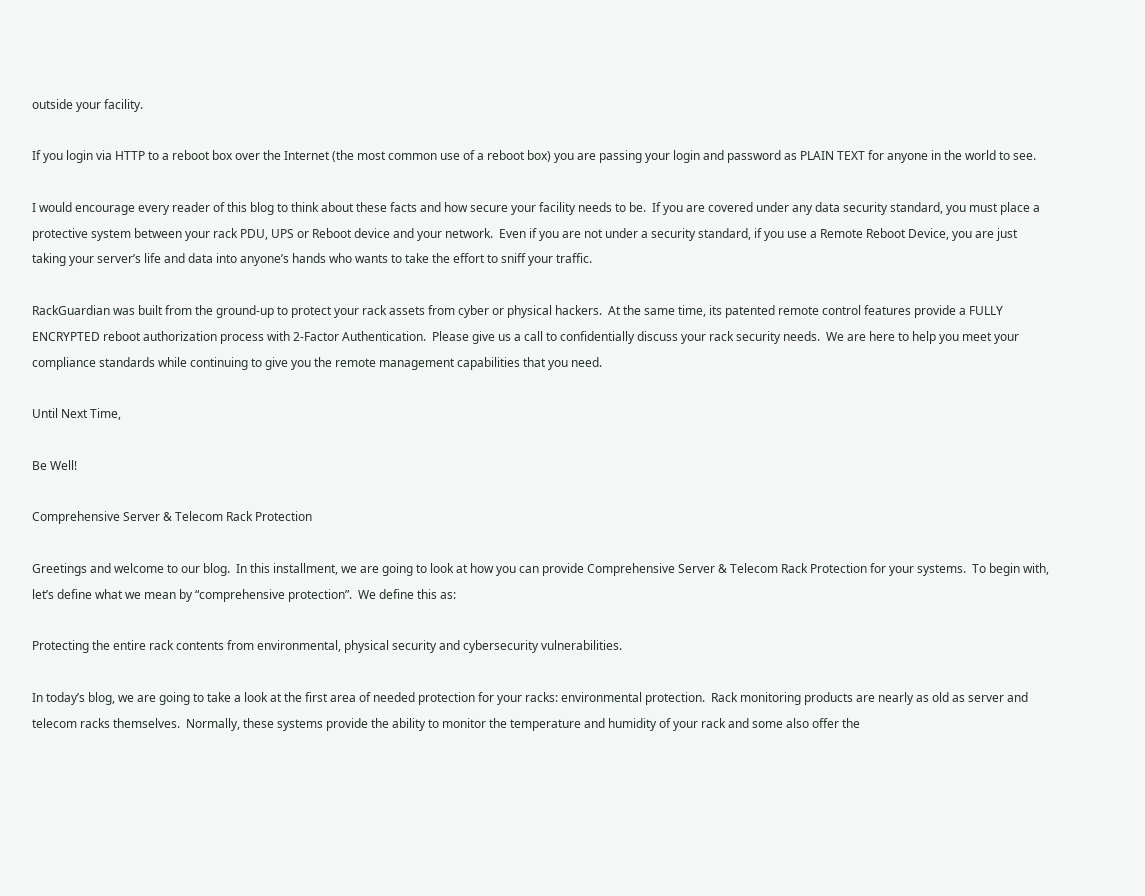outside your facility.

If you login via HTTP to a reboot box over the Internet (the most common use of a reboot box) you are passing your login and password as PLAIN TEXT for anyone in the world to see.

I would encourage every reader of this blog to think about these facts and how secure your facility needs to be.  If you are covered under any data security standard, you must place a protective system between your rack PDU, UPS or Reboot device and your network.  Even if you are not under a security standard, if you use a Remote Reboot Device, you are just taking your server’s life and data into anyone’s hands who wants to take the effort to sniff your traffic.

RackGuardian was built from the ground-up to protect your rack assets from cyber or physical hackers.  At the same time, its patented remote control features provide a FULLY ENCRYPTED reboot authorization process with 2-Factor Authentication.  Please give us a call to confidentially discuss your rack security needs.  We are here to help you meet your compliance standards while continuing to give you the remote management capabilities that you need.

Until Next Time,

Be Well!

Comprehensive Server & Telecom Rack Protection

Greetings and welcome to our blog.  In this installment, we are going to look at how you can provide Comprehensive Server & Telecom Rack Protection for your systems.  To begin with, let’s define what we mean by “comprehensive protection”.  We define this as:

Protecting the entire rack contents from environmental, physical security and cybersecurity vulnerabilities.

In today’s blog, we are going to take a look at the first area of needed protection for your racks: environmental protection.  Rack monitoring products are nearly as old as server and telecom racks themselves.  Normally, these systems provide the ability to monitor the temperature and humidity of your rack and some also offer the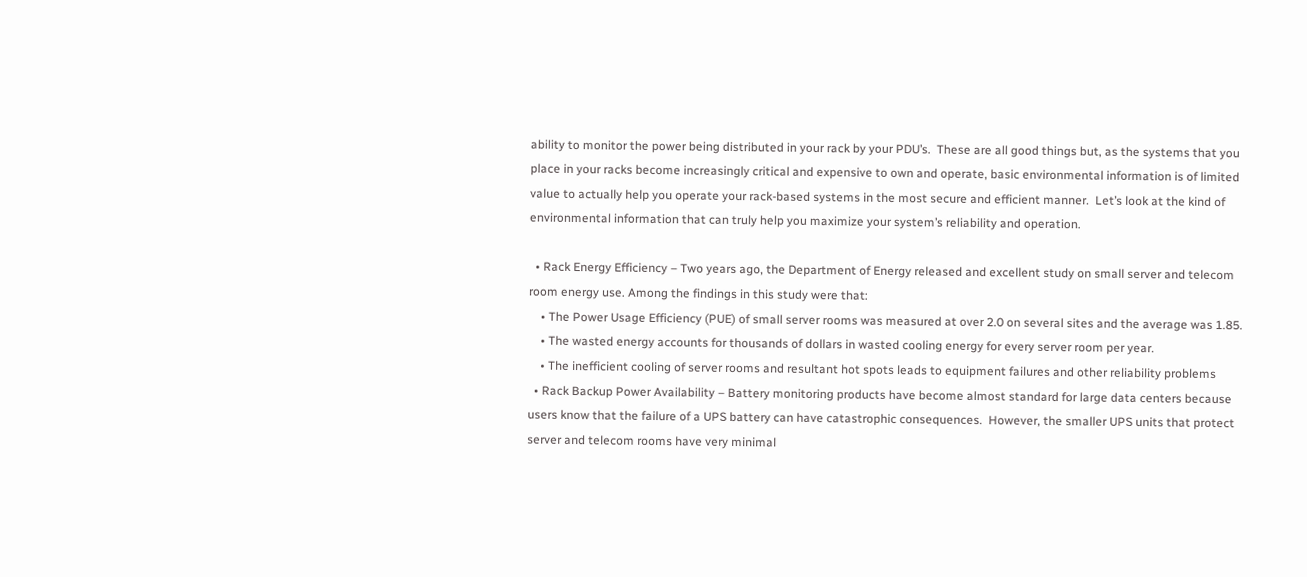ability to monitor the power being distributed in your rack by your PDU’s.  These are all good things but, as the systems that you place in your racks become increasingly critical and expensive to own and operate, basic environmental information is of limited value to actually help you operate your rack-based systems in the most secure and efficient manner.  Let’s look at the kind of environmental information that can truly help you maximize your system’s reliability and operation.

  • Rack Energy Efficiency – Two years ago, the Department of Energy released and excellent study on small server and telecom room energy use. Among the findings in this study were that:
    • The Power Usage Efficiency (PUE) of small server rooms was measured at over 2.0 on several sites and the average was 1.85.
    • The wasted energy accounts for thousands of dollars in wasted cooling energy for every server room per year.
    • The inefficient cooling of server rooms and resultant hot spots leads to equipment failures and other reliability problems
  • Rack Backup Power Availability – Battery monitoring products have become almost standard for large data centers because users know that the failure of a UPS battery can have catastrophic consequences.  However, the smaller UPS units that protect server and telecom rooms have very minimal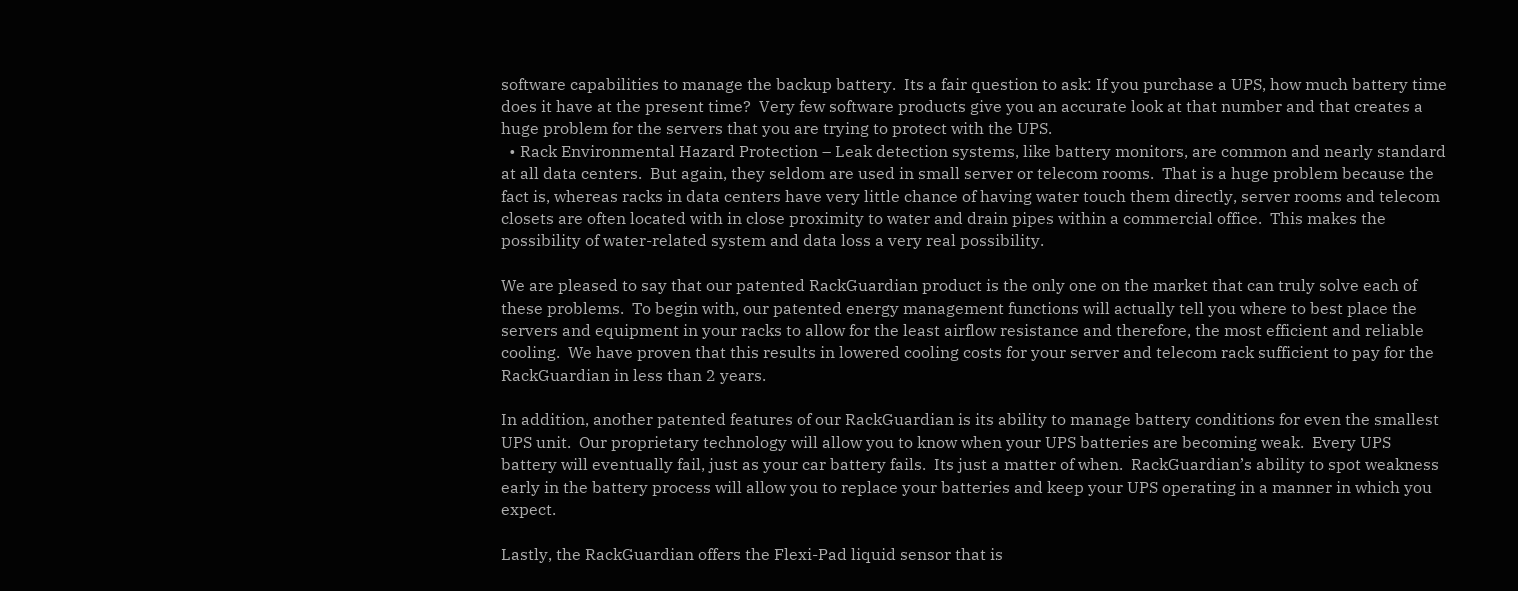software capabilities to manage the backup battery.  Its a fair question to ask: If you purchase a UPS, how much battery time does it have at the present time?  Very few software products give you an accurate look at that number and that creates a huge problem for the servers that you are trying to protect with the UPS.
  • Rack Environmental Hazard Protection – Leak detection systems, like battery monitors, are common and nearly standard at all data centers.  But again, they seldom are used in small server or telecom rooms.  That is a huge problem because the fact is, whereas racks in data centers have very little chance of having water touch them directly, server rooms and telecom closets are often located with in close proximity to water and drain pipes within a commercial office.  This makes the possibility of water-related system and data loss a very real possibility.

We are pleased to say that our patented RackGuardian product is the only one on the market that can truly solve each of these problems.  To begin with, our patented energy management functions will actually tell you where to best place the servers and equipment in your racks to allow for the least airflow resistance and therefore, the most efficient and reliable cooling.  We have proven that this results in lowered cooling costs for your server and telecom rack sufficient to pay for the RackGuardian in less than 2 years.

In addition, another patented features of our RackGuardian is its ability to manage battery conditions for even the smallest UPS unit.  Our proprietary technology will allow you to know when your UPS batteries are becoming weak.  Every UPS battery will eventually fail, just as your car battery fails.  Its just a matter of when.  RackGuardian’s ability to spot weakness early in the battery process will allow you to replace your batteries and keep your UPS operating in a manner in which you expect.

Lastly, the RackGuardian offers the Flexi-Pad liquid sensor that is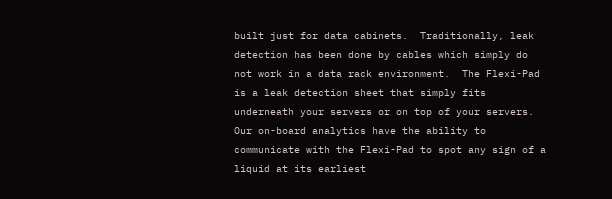built just for data cabinets.  Traditionally, leak detection has been done by cables which simply do not work in a data rack environment.  The Flexi-Pad is a leak detection sheet that simply fits underneath your servers or on top of your servers.  Our on-board analytics have the ability to communicate with the Flexi-Pad to spot any sign of a liquid at its earliest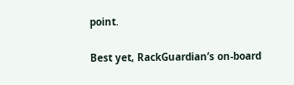point.

Best yet, RackGuardian’s on-board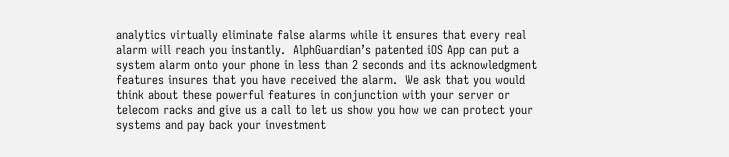analytics virtually eliminate false alarms while it ensures that every real alarm will reach you instantly.  AlphGuardian’s patented iOS App can put a system alarm onto your phone in less than 2 seconds and its acknowledgment features insures that you have received the alarm.  We ask that you would think about these powerful features in conjunction with your server or telecom racks and give us a call to let us show you how we can protect your systems and pay back your investment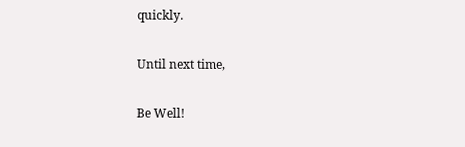quickly.

Until next time,

Be Well!